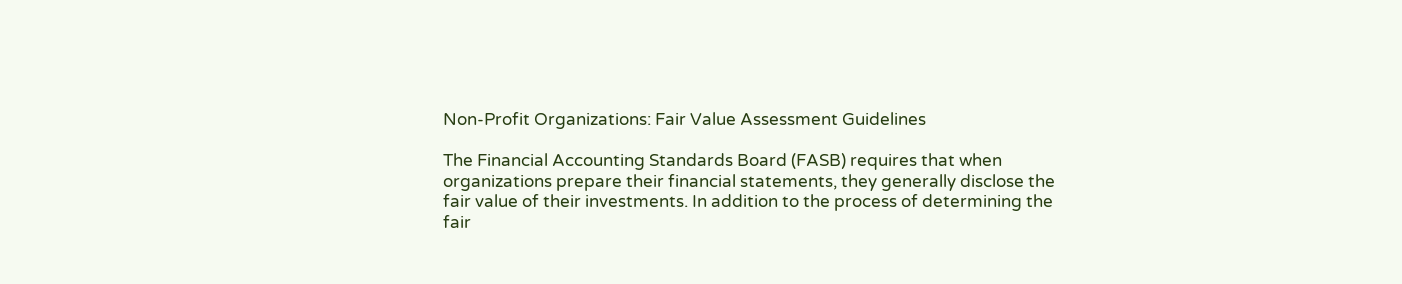Non-Profit Organizations: Fair Value Assessment Guidelines

The Financial Accounting Standards Board (FASB) requires that when organizations prepare their financial statements, they generally disclose the fair value of their investments. In addition to the process of determining the fair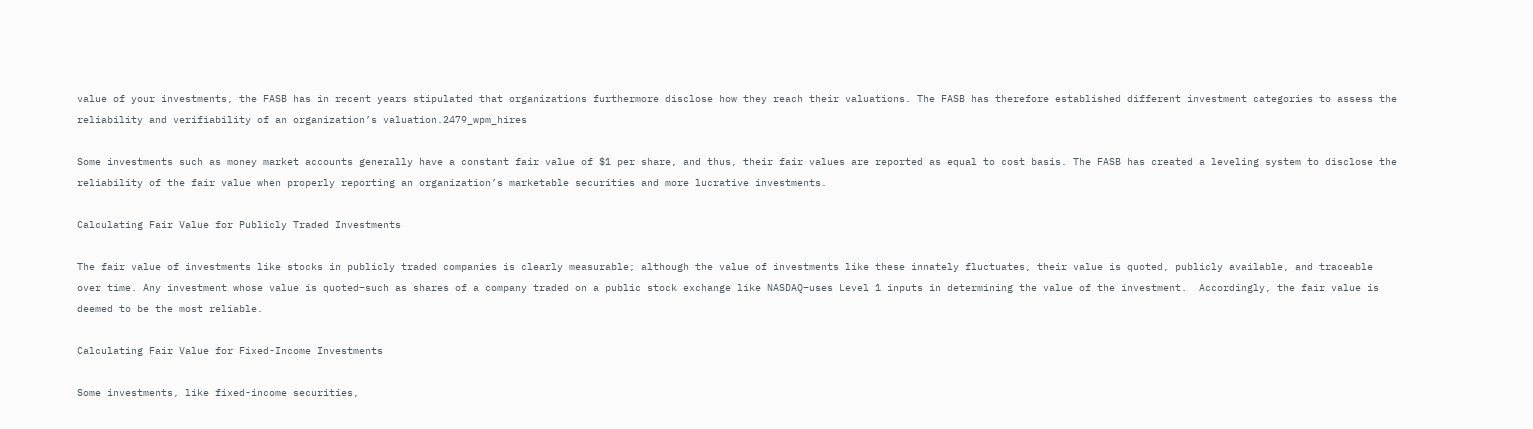value of your investments, the FASB has in recent years stipulated that organizations furthermore disclose how they reach their valuations. The FASB has therefore established different investment categories to assess the reliability and verifiability of an organization’s valuation.2479_wpm_hires

Some investments such as money market accounts generally have a constant fair value of $1 per share, and thus, their fair values are reported as equal to cost basis. The FASB has created a leveling system to disclose the reliability of the fair value when properly reporting an organization’s marketable securities and more lucrative investments.

Calculating Fair Value for Publicly Traded Investments

The fair value of investments like stocks in publicly traded companies is clearly measurable; although the value of investments like these innately fluctuates, their value is quoted, publicly available, and traceable over time. Any investment whose value is quoted–such as shares of a company traded on a public stock exchange like NASDAQ–uses Level 1 inputs in determining the value of the investment.  Accordingly, the fair value is deemed to be the most reliable.

Calculating Fair Value for Fixed-Income Investments

Some investments, like fixed-income securities,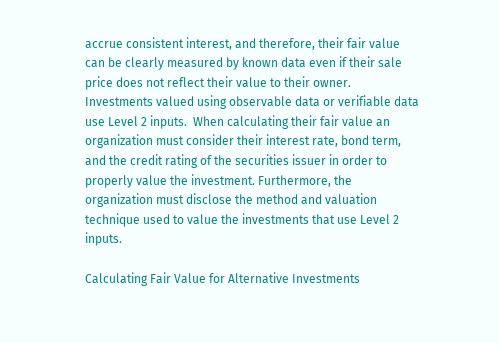accrue consistent interest, and therefore, their fair value can be clearly measured by known data even if their sale price does not reflect their value to their owner. Investments valued using observable data or verifiable data use Level 2 inputs.  When calculating their fair value an organization must consider their interest rate, bond term, and the credit rating of the securities issuer in order to properly value the investment. Furthermore, the organization must disclose the method and valuation technique used to value the investments that use Level 2 inputs.

Calculating Fair Value for Alternative Investments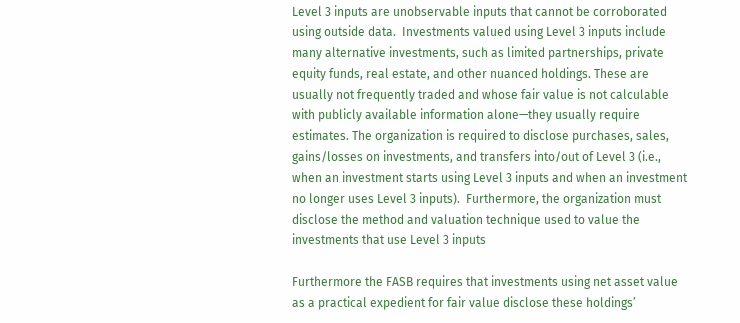Level 3 inputs are unobservable inputs that cannot be corroborated using outside data.  Investments valued using Level 3 inputs include many alternative investments, such as limited partnerships, private equity funds, real estate, and other nuanced holdings. These are usually not frequently traded and whose fair value is not calculable with publicly available information alone—they usually require estimates. The organization is required to disclose purchases, sales, gains/losses on investments, and transfers into/out of Level 3 (i.e., when an investment starts using Level 3 inputs and when an investment no longer uses Level 3 inputs).  Furthermore, the organization must disclose the method and valuation technique used to value the investments that use Level 3 inputs

Furthermore the FASB requires that investments using net asset value as a practical expedient for fair value disclose these holdings’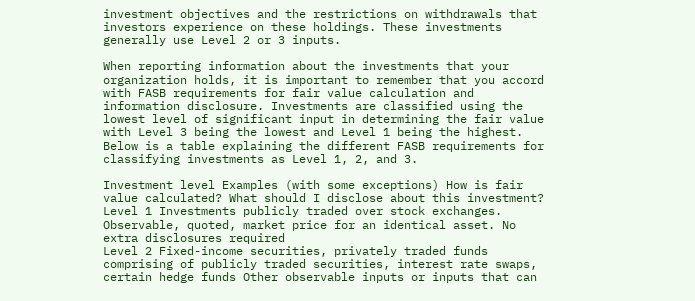investment objectives and the restrictions on withdrawals that investors experience on these holdings. These investments generally use Level 2 or 3 inputs.

When reporting information about the investments that your organization holds, it is important to remember that you accord with FASB requirements for fair value calculation and information disclosure. Investments are classified using the lowest level of significant input in determining the fair value with Level 3 being the lowest and Level 1 being the highest.  Below is a table explaining the different FASB requirements for classifying investments as Level 1, 2, and 3.

Investment level Examples (with some exceptions) How is fair value calculated? What should I disclose about this investment?
Level 1 Investments publicly traded over stock exchanges. Observable, quoted, market price for an identical asset. No extra disclosures required
Level 2 Fixed-income securities, privately traded funds comprising of publicly traded securities, interest rate swaps, certain hedge funds Other observable inputs or inputs that can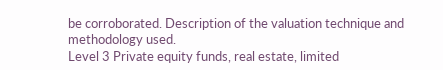be corroborated. Description of the valuation technique and methodology used.
Level 3 Private equity funds, real estate, limited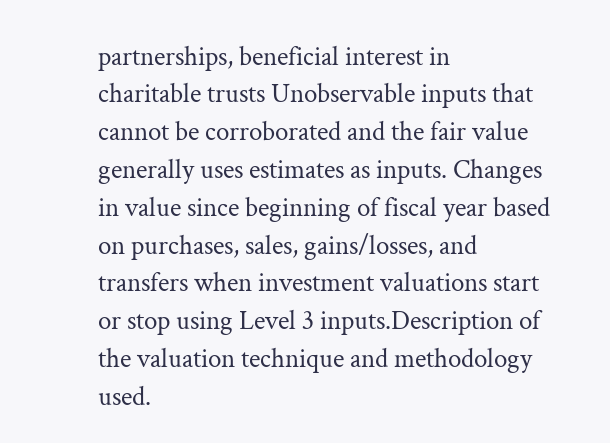partnerships, beneficial interest in charitable trusts Unobservable inputs that cannot be corroborated and the fair value generally uses estimates as inputs. Changes in value since beginning of fiscal year based on purchases, sales, gains/losses, and transfers when investment valuations start or stop using Level 3 inputs.Description of the valuation technique and methodology used.